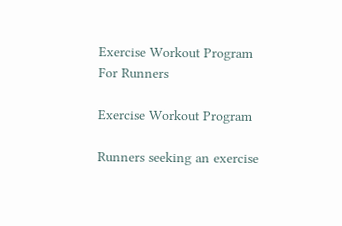Exercise Workout Program For Runners

Exercise Workout Program

Runners seeking an exercise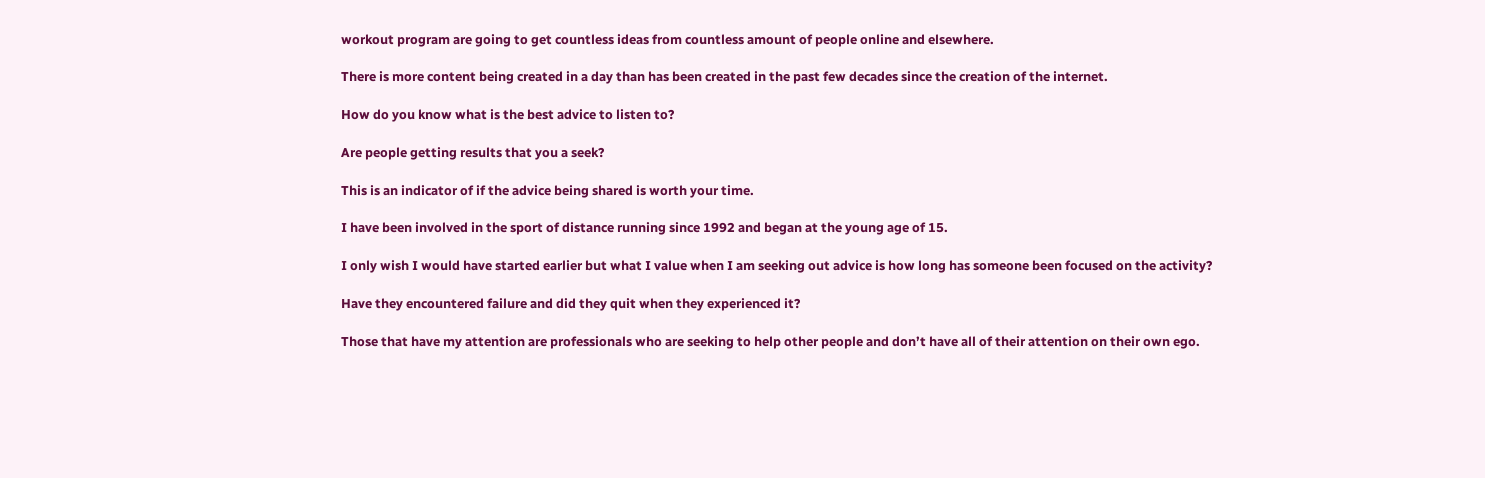workout program are going to get countless ideas from countless amount of people online and elsewhere.

There is more content being created in a day than has been created in the past few decades since the creation of the internet.

How do you know what is the best advice to listen to?

Are people getting results that you a seek?

This is an indicator of if the advice being shared is worth your time.

I have been involved in the sport of distance running since 1992 and began at the young age of 15.

I only wish I would have started earlier but what I value when I am seeking out advice is how long has someone been focused on the activity?

Have they encountered failure and did they quit when they experienced it?

Those that have my attention are professionals who are seeking to help other people and don’t have all of their attention on their own ego.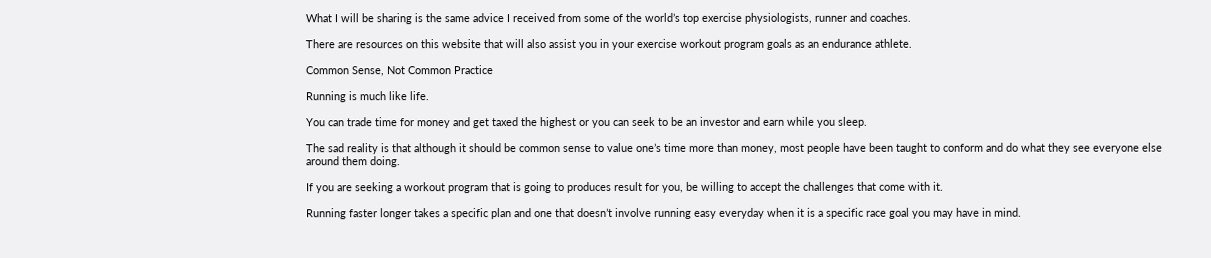What I will be sharing is the same advice I received from some of the world’s top exercise physiologists, runner and coaches.

There are resources on this website that will also assist you in your exercise workout program goals as an endurance athlete.

Common Sense, Not Common Practice

Running is much like life.

You can trade time for money and get taxed the highest or you can seek to be an investor and earn while you sleep.

The sad reality is that although it should be common sense to value one’s time more than money, most people have been taught to conform and do what they see everyone else around them doing.

If you are seeking a workout program that is going to produces result for you, be willing to accept the challenges that come with it.

Running faster longer takes a specific plan and one that doesn’t involve running easy everyday when it is a specific race goal you may have in mind.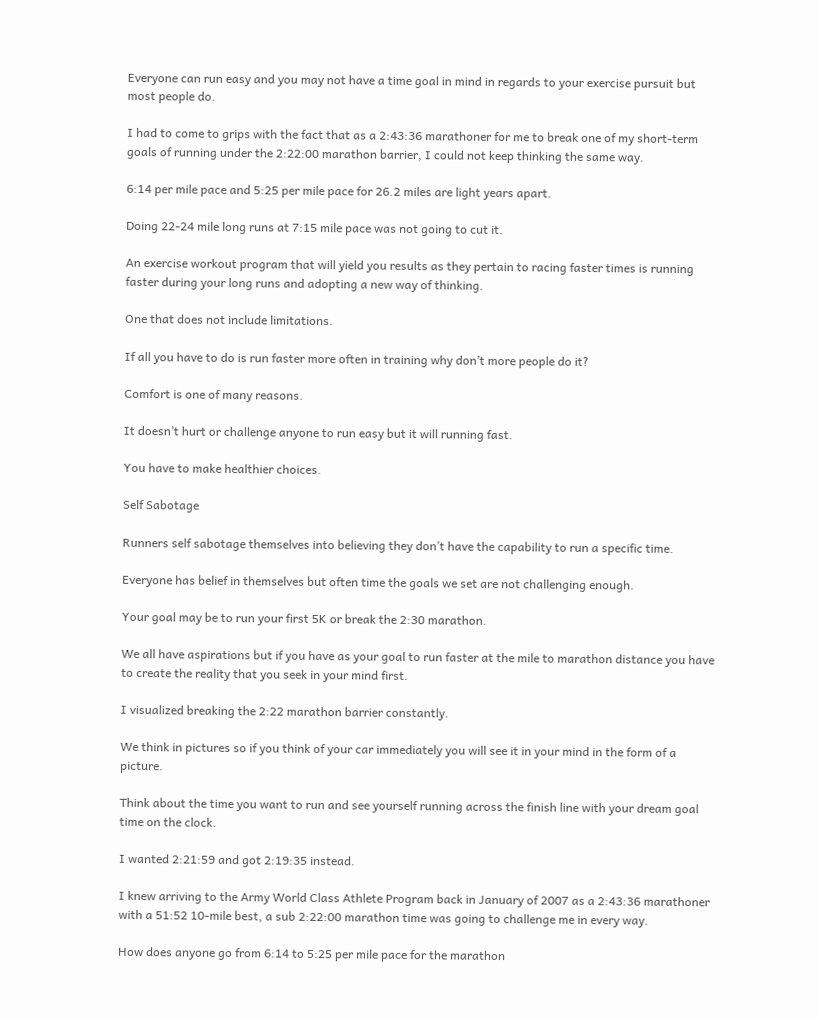Everyone can run easy and you may not have a time goal in mind in regards to your exercise pursuit but most people do.

I had to come to grips with the fact that as a 2:43:36 marathoner for me to break one of my short-term goals of running under the 2:22:00 marathon barrier, I could not keep thinking the same way.

6:14 per mile pace and 5:25 per mile pace for 26.2 miles are light years apart.

Doing 22-24 mile long runs at 7:15 mile pace was not going to cut it.

An exercise workout program that will yield you results as they pertain to racing faster times is running faster during your long runs and adopting a new way of thinking.

One that does not include limitations.

If all you have to do is run faster more often in training why don’t more people do it?

Comfort is one of many reasons.

It doesn’t hurt or challenge anyone to run easy but it will running fast.

You have to make healthier choices.

Self Sabotage

Runners self sabotage themselves into believing they don’t have the capability to run a specific time.

Everyone has belief in themselves but often time the goals we set are not challenging enough.

Your goal may be to run your first 5K or break the 2:30 marathon.

We all have aspirations but if you have as your goal to run faster at the mile to marathon distance you have to create the reality that you seek in your mind first.

I visualized breaking the 2:22 marathon barrier constantly.

We think in pictures so if you think of your car immediately you will see it in your mind in the form of a picture.

Think about the time you want to run and see yourself running across the finish line with your dream goal time on the clock.

I wanted 2:21:59 and got 2:19:35 instead.

I knew arriving to the Army World Class Athlete Program back in January of 2007 as a 2:43:36 marathoner with a 51:52 10-mile best, a sub 2:22:00 marathon time was going to challenge me in every way.

How does anyone go from 6:14 to 5:25 per mile pace for the marathon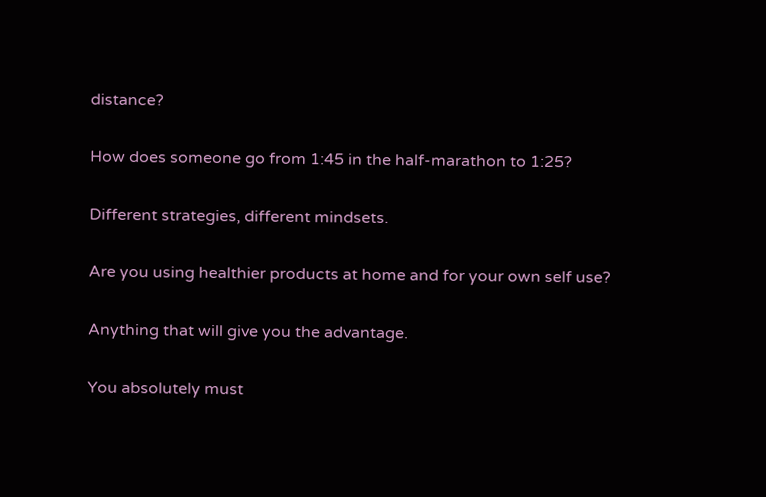distance?

How does someone go from 1:45 in the half-marathon to 1:25?

Different strategies, different mindsets.

Are you using healthier products at home and for your own self use?

Anything that will give you the advantage.

You absolutely must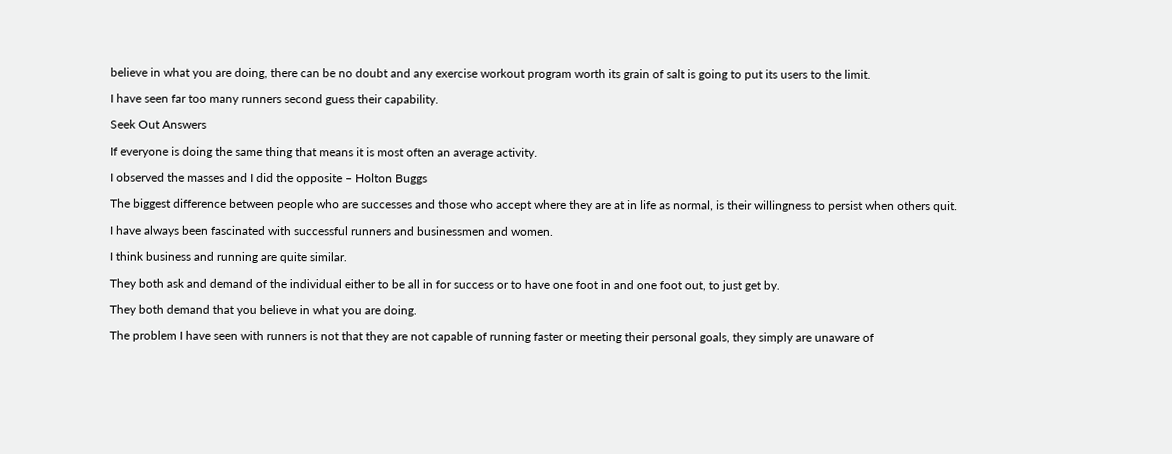believe in what you are doing, there can be no doubt and any exercise workout program worth its grain of salt is going to put its users to the limit.

I have seen far too many runners second guess their capability.

Seek Out Answers

If everyone is doing the same thing that means it is most often an average activity.

I observed the masses and I did the opposite – Holton Buggs

The biggest difference between people who are successes and those who accept where they are at in life as normal, is their willingness to persist when others quit.

I have always been fascinated with successful runners and businessmen and women.

I think business and running are quite similar.

They both ask and demand of the individual either to be all in for success or to have one foot in and one foot out, to just get by.

They both demand that you believe in what you are doing.

The problem I have seen with runners is not that they are not capable of running faster or meeting their personal goals, they simply are unaware of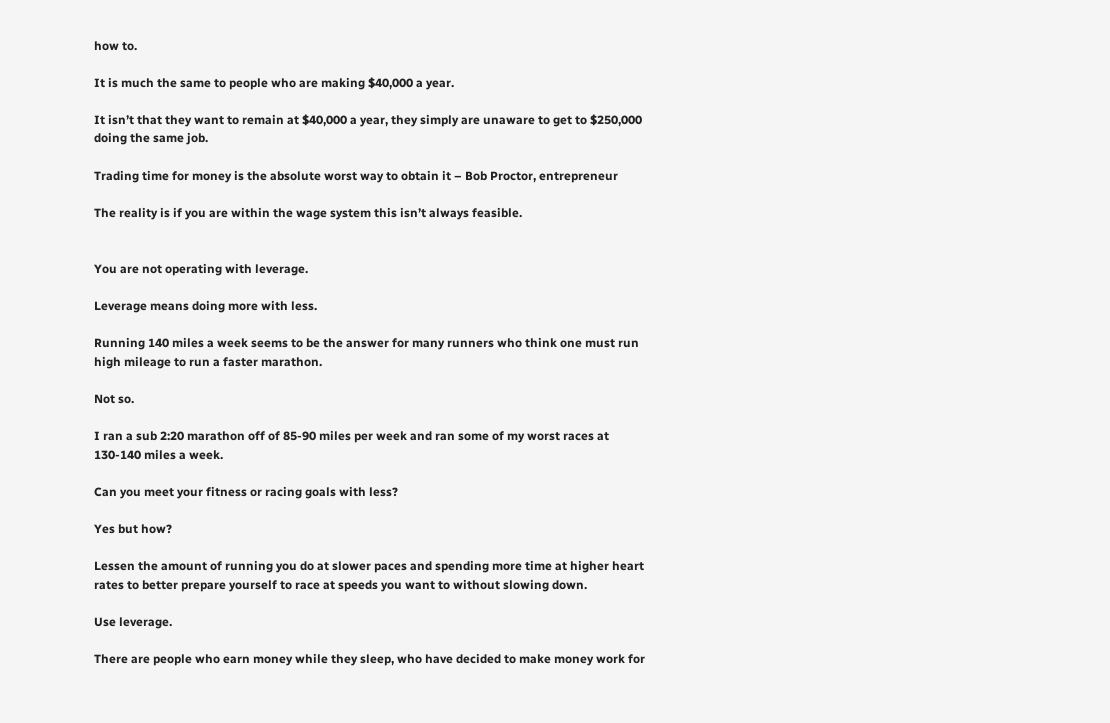how to.

It is much the same to people who are making $40,000 a year.

It isn’t that they want to remain at $40,000 a year, they simply are unaware to get to $250,000 doing the same job.

Trading time for money is the absolute worst way to obtain it – Bob Proctor, entrepreneur

The reality is if you are within the wage system this isn’t always feasible.


You are not operating with leverage.

Leverage means doing more with less.

Running 140 miles a week seems to be the answer for many runners who think one must run high mileage to run a faster marathon.

Not so.

I ran a sub 2:20 marathon off of 85-90 miles per week and ran some of my worst races at 130-140 miles a week.

Can you meet your fitness or racing goals with less?

Yes but how?

Lessen the amount of running you do at slower paces and spending more time at higher heart rates to better prepare yourself to race at speeds you want to without slowing down.

Use leverage.

There are people who earn money while they sleep, who have decided to make money work for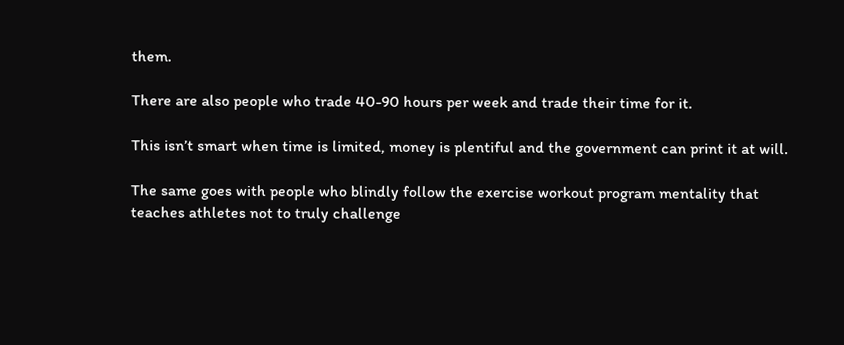them.

There are also people who trade 40-90 hours per week and trade their time for it.

This isn’t smart when time is limited, money is plentiful and the government can print it at will.

The same goes with people who blindly follow the exercise workout program mentality that teaches athletes not to truly challenge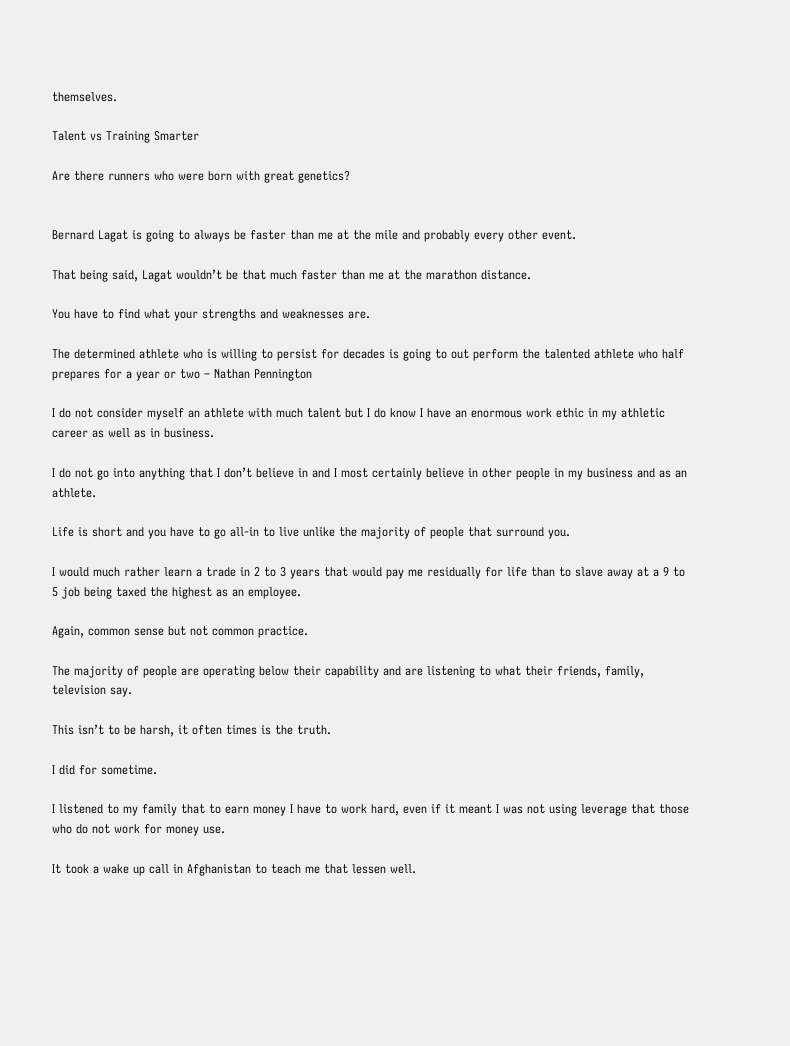themselves.

Talent vs Training Smarter

Are there runners who were born with great genetics?


Bernard Lagat is going to always be faster than me at the mile and probably every other event.

That being said, Lagat wouldn’t be that much faster than me at the marathon distance.

You have to find what your strengths and weaknesses are.

The determined athlete who is willing to persist for decades is going to out perform the talented athlete who half prepares for a year or two – Nathan Pennington

I do not consider myself an athlete with much talent but I do know I have an enormous work ethic in my athletic career as well as in business.

I do not go into anything that I don’t believe in and I most certainly believe in other people in my business and as an athlete.

Life is short and you have to go all-in to live unlike the majority of people that surround you.

I would much rather learn a trade in 2 to 3 years that would pay me residually for life than to slave away at a 9 to 5 job being taxed the highest as an employee.

Again, common sense but not common practice.

The majority of people are operating below their capability and are listening to what their friends, family, television say.

This isn’t to be harsh, it often times is the truth.

I did for sometime.

I listened to my family that to earn money I have to work hard, even if it meant I was not using leverage that those who do not work for money use.

It took a wake up call in Afghanistan to teach me that lessen well.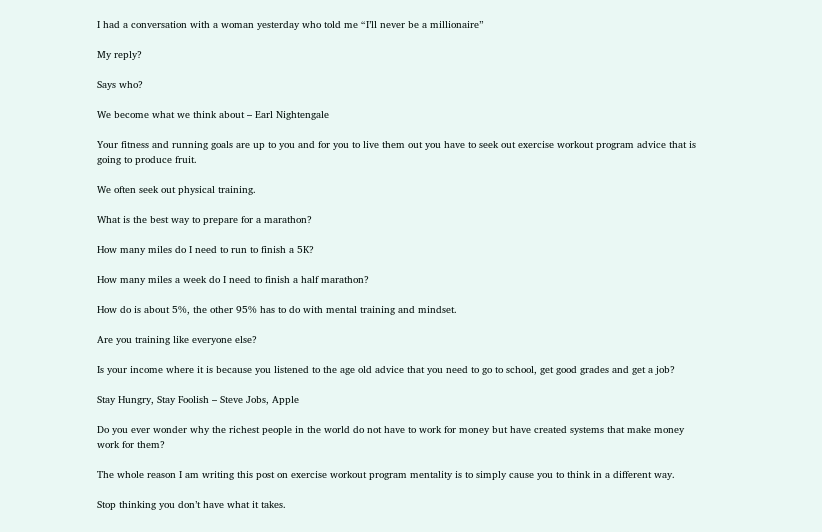I had a conversation with a woman yesterday who told me “I’ll never be a millionaire”

My reply?

Says who?

We become what we think about – Earl Nightengale

Your fitness and running goals are up to you and for you to live them out you have to seek out exercise workout program advice that is going to produce fruit.

We often seek out physical training.

What is the best way to prepare for a marathon?

How many miles do I need to run to finish a 5K?

How many miles a week do I need to finish a half marathon?

How do is about 5%, the other 95% has to do with mental training and mindset.

Are you training like everyone else?

Is your income where it is because you listened to the age old advice that you need to go to school, get good grades and get a job?

Stay Hungry, Stay Foolish – Steve Jobs, Apple

Do you ever wonder why the richest people in the world do not have to work for money but have created systems that make money work for them?

The whole reason I am writing this post on exercise workout program mentality is to simply cause you to think in a different way.

Stop thinking you don’t have what it takes.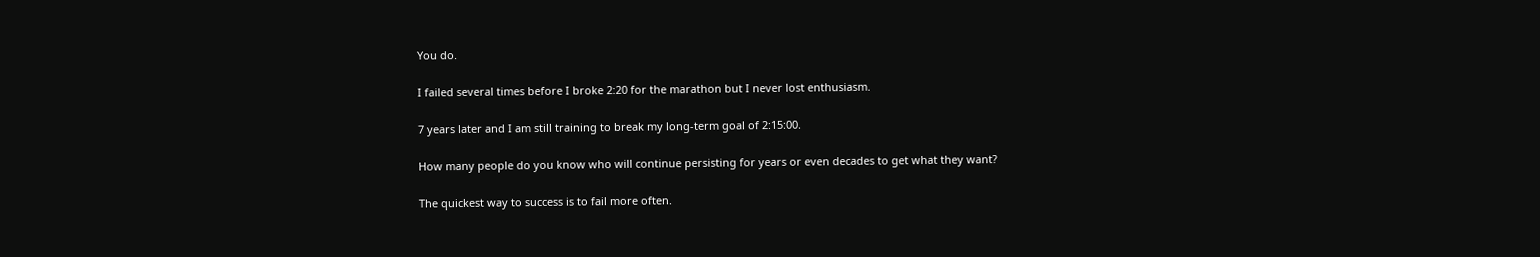You do.

I failed several times before I broke 2:20 for the marathon but I never lost enthusiasm.

7 years later and I am still training to break my long-term goal of 2:15:00.

How many people do you know who will continue persisting for years or even decades to get what they want?

The quickest way to success is to fail more often.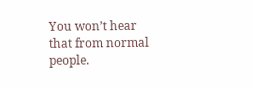You won’t hear that from normal people.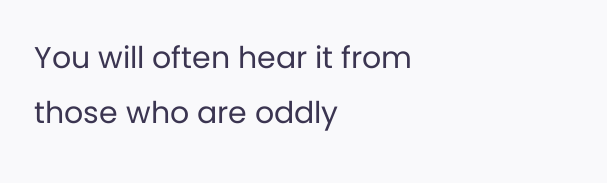You will often hear it from those who are oddly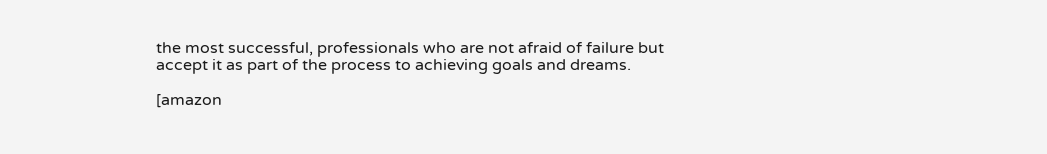the most successful, professionals who are not afraid of failure but accept it as part of the process to achieving goals and dreams.

[amazon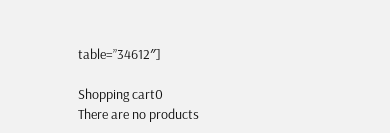table=”34612″]

Shopping cart0
There are no products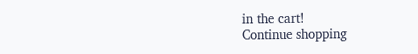in the cart!
Continue shopping